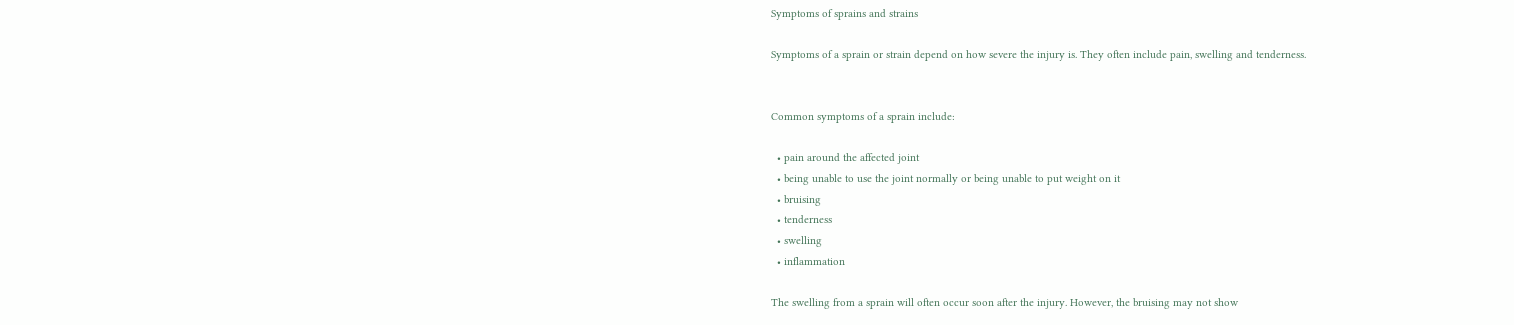Symptoms of sprains and strains

Symptoms of a sprain or strain depend on how severe the injury is. They often include pain, swelling and tenderness.


Common symptoms of a sprain include:

  • pain around the affected joint
  • being unable to use the joint normally or being unable to put weight on it
  • bruising
  • tenderness
  • swelling
  • inflammation

The swelling from a sprain will often occur soon after the injury. However, the bruising may not show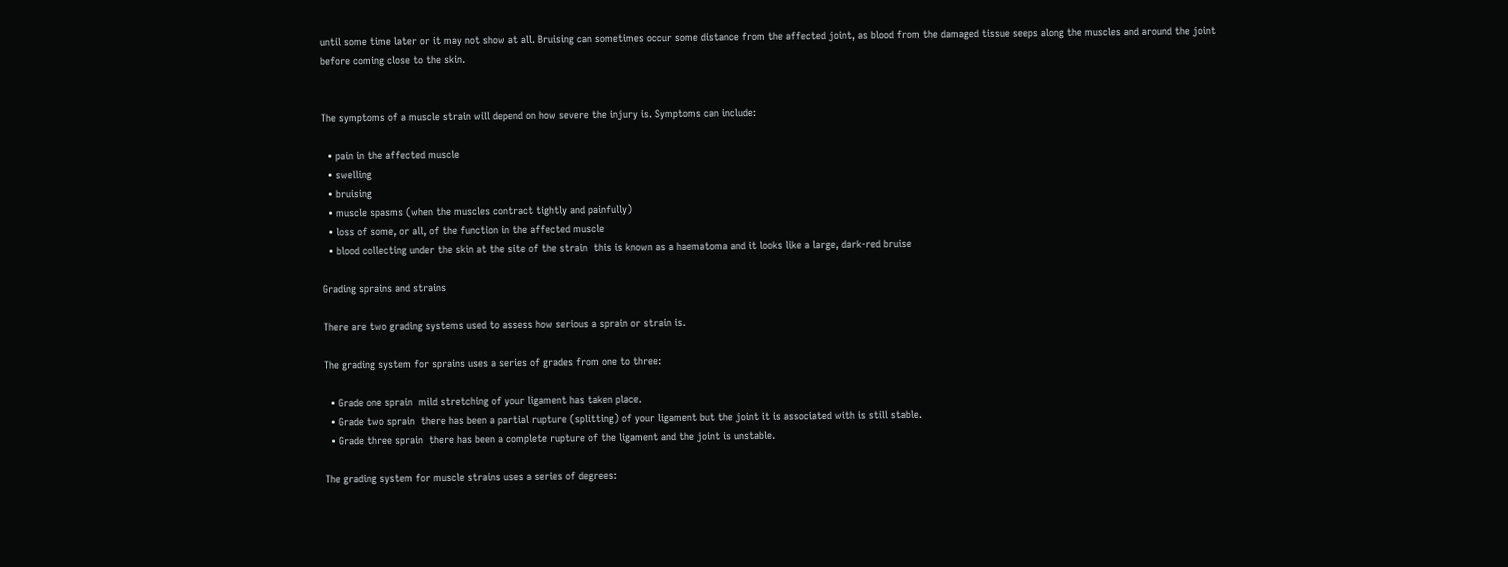until some time later or it may not show at all. Bruising can sometimes occur some distance from the affected joint, as blood from the damaged tissue seeps along the muscles and around the joint before coming close to the skin.


The symptoms of a muscle strain will depend on how severe the injury is. Symptoms can include:

  • pain in the affected muscle
  • swelling
  • bruising
  • muscle spasms (when the muscles contract tightly and painfully)
  • loss of some, or all, of the function in the affected muscle
  • blood collecting under the skin at the site of the strain  this is known as a haematoma and it looks like a large, dark-red bruise

Grading sprains and strains

There are two grading systems used to assess how serious a sprain or strain is.

The grading system for sprains uses a series of grades from one to three:

  • Grade one sprain  mild stretching of your ligament has taken place.
  • Grade two sprain  there has been a partial rupture (splitting) of your ligament but the joint it is associated with is still stable.
  • Grade three sprain  there has been a complete rupture of the ligament and the joint is unstable.

The grading system for muscle strains uses a series of degrees: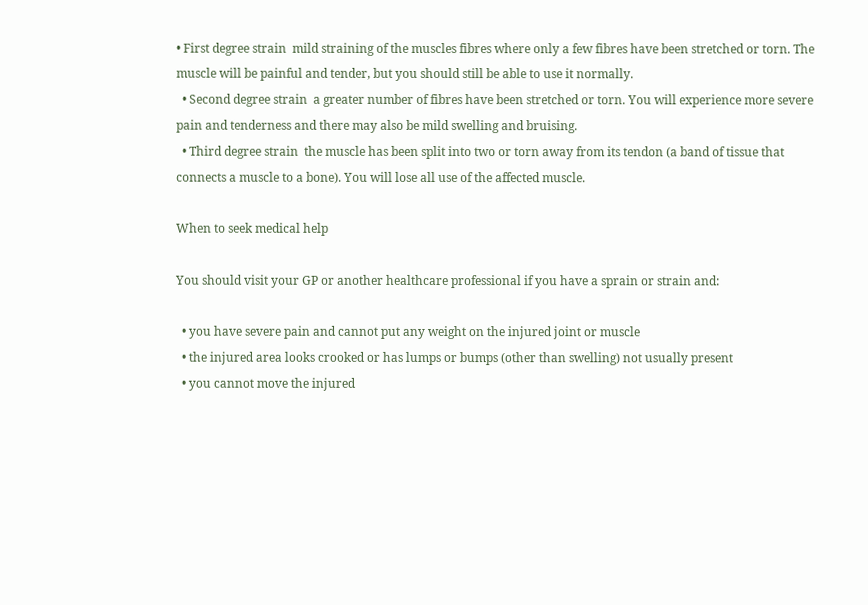• First degree strain  mild straining of the muscles fibres where only a few fibres have been stretched or torn. The muscle will be painful and tender, but you should still be able to use it normally.
  • Second degree strain  a greater number of fibres have been stretched or torn. You will experience more severe pain and tenderness and there may also be mild swelling and bruising.
  • Third degree strain  the muscle has been split into two or torn away from its tendon (a band of tissue that connects a muscle to a bone). You will lose all use of the affected muscle.

When to seek medical help

You should visit your GP or another healthcare professional if you have a sprain or strain and:

  • you have severe pain and cannot put any weight on the injured joint or muscle
  • the injured area looks crooked or has lumps or bumps (other than swelling) not usually present
  • you cannot move the injured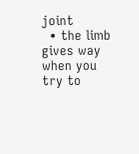joint
  • the limb gives way when you try to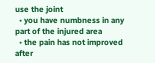use the joint
  • you have numbness in any part of the injured area
  • the pain has not improved after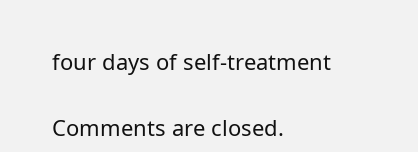four days of self-treatment

Comments are closed.